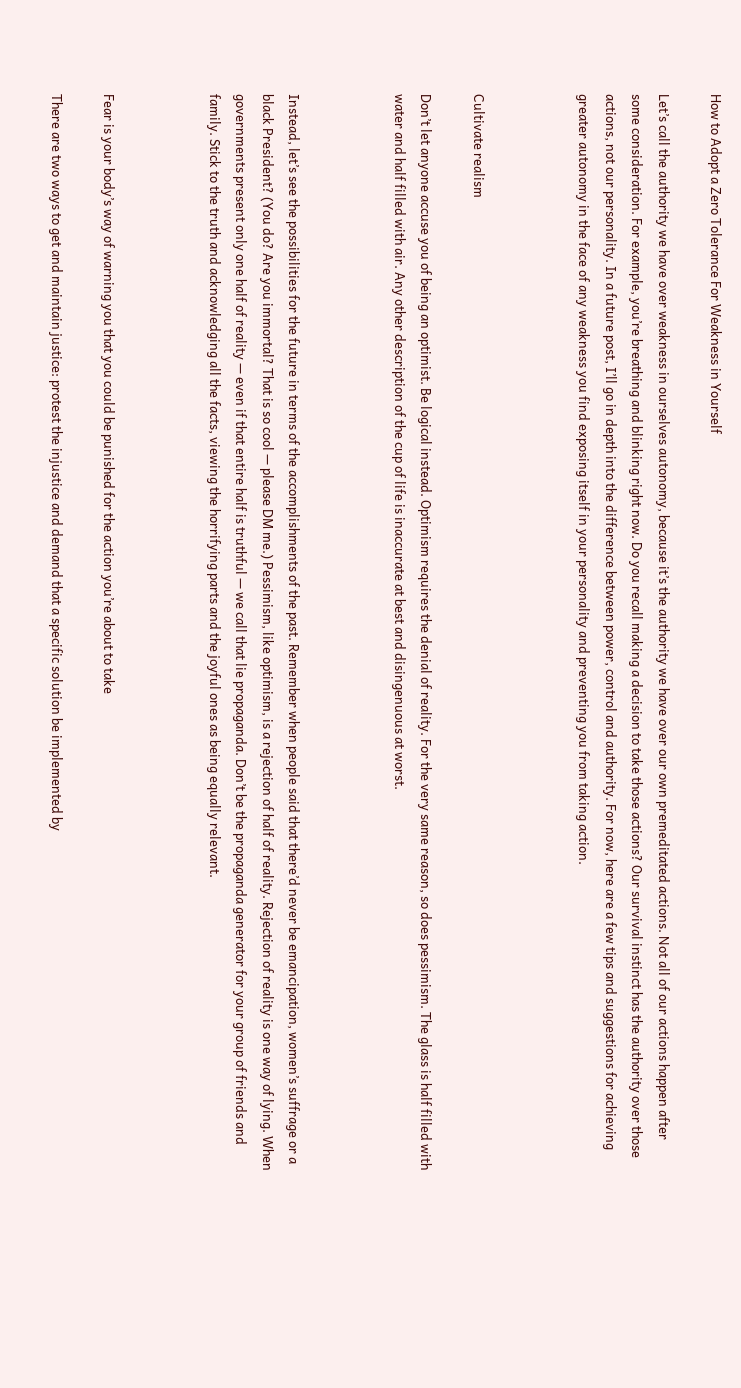How to Adopt a Zero Tolerance For Weakness in Yourself

Let’s call the authority we have over weakness in ourselves autonomy, because it’s the authority we have over our own premeditated actions. Not all of our actions happen after some consideration. For example, you’re breathing and blinking right now. Do you recall making a decision to take those actions? Our survival instinct has the authority over those actions, not our personality. In a future post, I’ll go in depth into the difference between power, control and authority. For now, here are a few tips and suggestions for achieving greater autonomy in the face of any weakness you find exposing itself in your personality and preventing you from taking action.



Cultivate realism

Don’t let anyone accuse you of being an optimist. Be logical instead. Optimism requires the denial of reality. For the very same reason, so does pessimism. The glass is half filled with water and half filled with air. Any other description of the cup of life is inaccurate at best and disingenuous at worst.



Instead, let’s see the possibilities for the future in terms of the accomplishments of the past. Remember when people said that there’d never be emancipation, women’s suffrage or a black President? (You do? Are you immortal? That is so cool — please DM me.) Pessimism, like optimism, is a rejection of half of reality. Rejection of reality is one way of lying. When governments present only one half of reality — even if that entire half is truthful — we call that lie propaganda. Don’t be the propaganda generator for your group of friends and family. Stick to the truth and acknowledging all the facts, viewing the horrifying parts and the joyful ones as being equally relevant.



Fear is your body’s way of warning you that you could be punished for the action you’re about to take

There are two ways to get and maintain justice: protest the injustice and demand that a specific solution be implemented by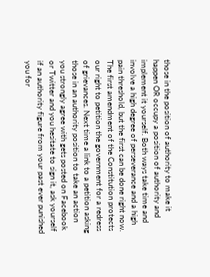those in the position of authority to make it happen OR occupy a position of authority and implement it yourself. Both ways take time and involve a high degree of perseverance and a high pain threshold, but the first can be done right now. The first amendment of the Constitution protects our right to petition the government for a redress of grievances. Next time a link to a petition asking those in an authority position to take an action you strongly agree with gets posted on Facebook or Twitter and you hesitate to sign it, ask yourself if an authority figure from your past ever punished you for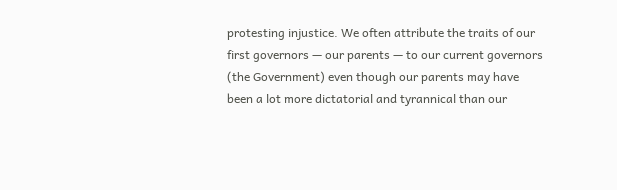protesting injustice. We often attribute the traits of our first governors — our parents — to our current governors (the Government) even though our parents may have been a lot more dictatorial and tyrannical than our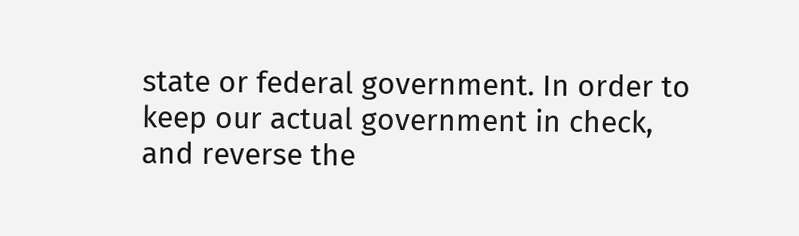state or federal government. In order to keep our actual government in check, and reverse the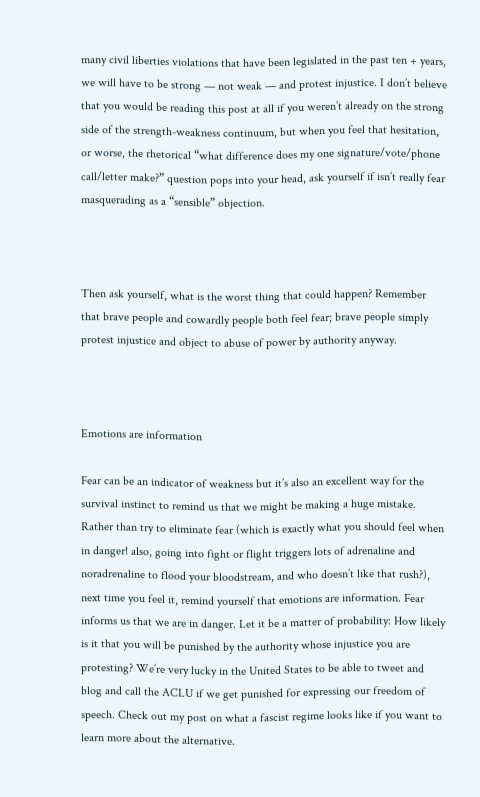many civil liberties violations that have been legislated in the past ten + years, we will have to be strong — not weak — and protest injustice. I don’t believe that you would be reading this post at all if you weren’t already on the strong side of the strength-weakness continuum, but when you feel that hesitation, or worse, the rhetorical “what difference does my one signature/vote/phone call/letter make?” question pops into your head, ask yourself if isn’t really fear masquerading as a “sensible” objection.



Then ask yourself, what is the worst thing that could happen? Remember that brave people and cowardly people both feel fear; brave people simply protest injustice and object to abuse of power by authority anyway.



Emotions are information

Fear can be an indicator of weakness but it’s also an excellent way for the survival instinct to remind us that we might be making a huge mistake. Rather than try to eliminate fear (which is exactly what you should feel when in danger! also, going into fight or flight triggers lots of adrenaline and noradrenaline to flood your bloodstream, and who doesn’t like that rush?), next time you feel it, remind yourself that emotions are information. Fear informs us that we are in danger. Let it be a matter of probability: How likely is it that you will be punished by the authority whose injustice you are protesting? We’re very lucky in the United States to be able to tweet and blog and call the ACLU if we get punished for expressing our freedom of speech. Check out my post on what a fascist regime looks like if you want to learn more about the alternative.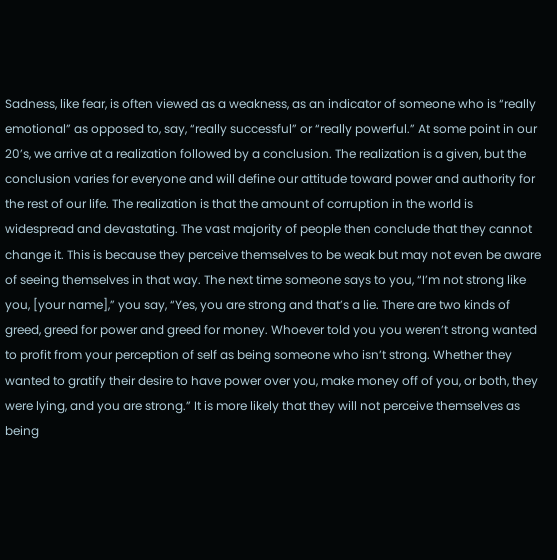Sadness, like fear, is often viewed as a weakness, as an indicator of someone who is “really emotional” as opposed to, say, “really successful” or “really powerful.” At some point in our 20’s, we arrive at a realization followed by a conclusion. The realization is a given, but the conclusion varies for everyone and will define our attitude toward power and authority for the rest of our life. The realization is that the amount of corruption in the world is widespread and devastating. The vast majority of people then conclude that they cannot change it. This is because they perceive themselves to be weak but may not even be aware of seeing themselves in that way. The next time someone says to you, “I’m not strong like you, [your name],” you say, “Yes, you are strong and that’s a lie. There are two kinds of greed, greed for power and greed for money. Whoever told you you weren’t strong wanted to profit from your perception of self as being someone who isn’t strong. Whether they wanted to gratify their desire to have power over you, make money off of you, or both, they were lying, and you are strong.” It is more likely that they will not perceive themselves as being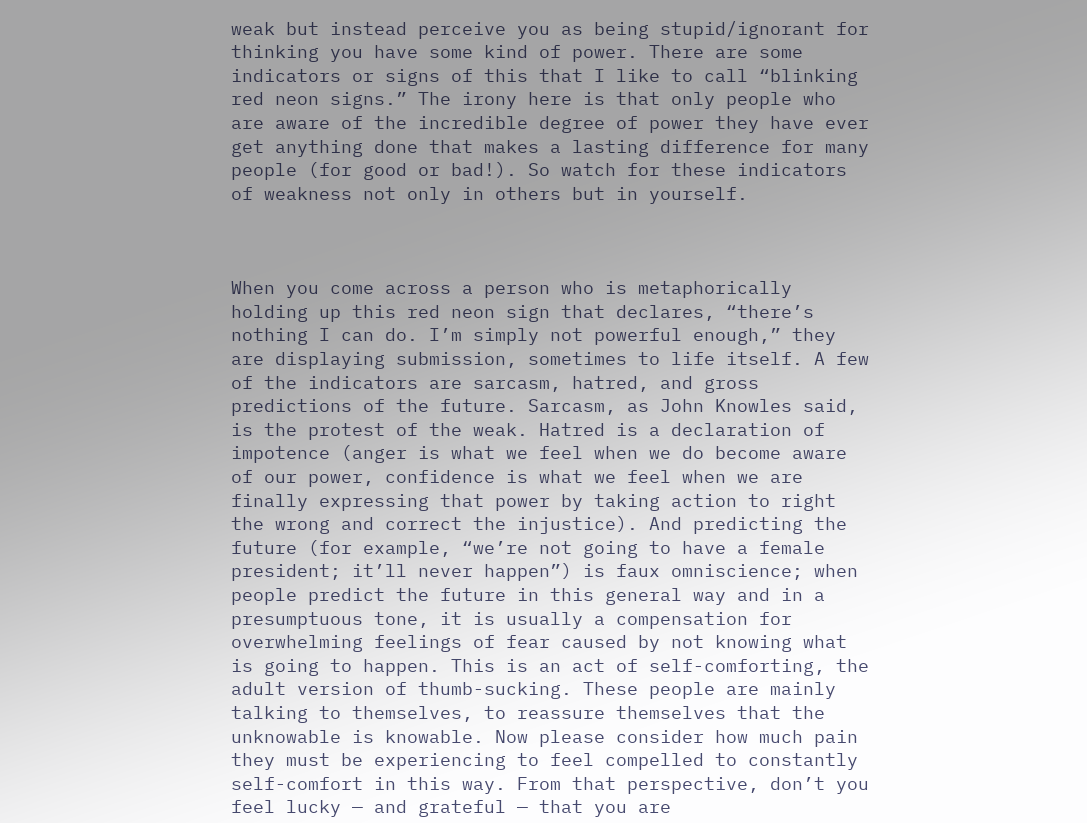weak but instead perceive you as being stupid/ignorant for thinking you have some kind of power. There are some indicators or signs of this that I like to call “blinking red neon signs.” The irony here is that only people who are aware of the incredible degree of power they have ever get anything done that makes a lasting difference for many people (for good or bad!). So watch for these indicators of weakness not only in others but in yourself.



When you come across a person who is metaphorically holding up this red neon sign that declares, “there’s nothing I can do. I’m simply not powerful enough,” they are displaying submission, sometimes to life itself. A few of the indicators are sarcasm, hatred, and gross predictions of the future. Sarcasm, as John Knowles said, is the protest of the weak. Hatred is a declaration of impotence (anger is what we feel when we do become aware of our power, confidence is what we feel when we are finally expressing that power by taking action to right the wrong and correct the injustice). And predicting the future (for example, “we’re not going to have a female president; it’ll never happen”) is faux omniscience; when people predict the future in this general way and in a presumptuous tone, it is usually a compensation for overwhelming feelings of fear caused by not knowing what is going to happen. This is an act of self-comforting, the adult version of thumb-sucking. These people are mainly talking to themselves, to reassure themselves that the unknowable is knowable. Now please consider how much pain they must be experiencing to feel compelled to constantly self-comfort in this way. From that perspective, don’t you feel lucky — and grateful — that you are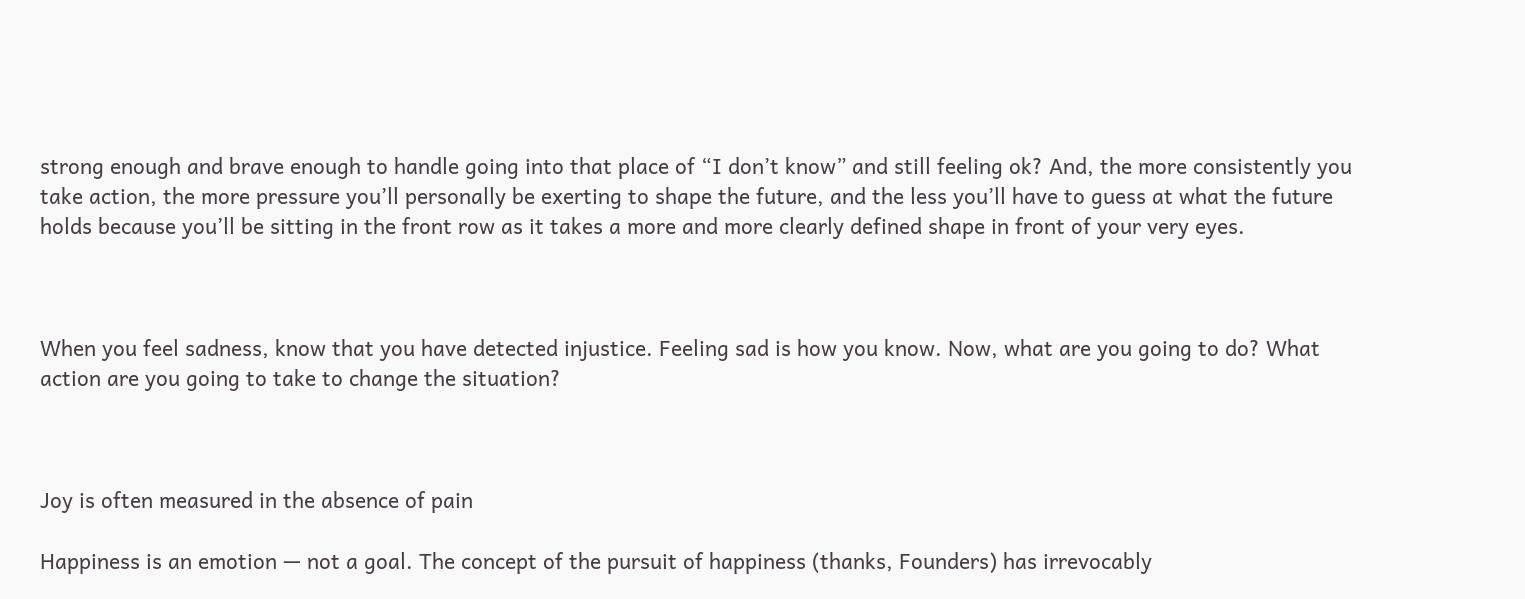strong enough and brave enough to handle going into that place of “I don’t know” and still feeling ok? And, the more consistently you take action, the more pressure you’ll personally be exerting to shape the future, and the less you’ll have to guess at what the future holds because you’ll be sitting in the front row as it takes a more and more clearly defined shape in front of your very eyes.



When you feel sadness, know that you have detected injustice. Feeling sad is how you know. Now, what are you going to do? What action are you going to take to change the situation?



Joy is often measured in the absence of pain

Happiness is an emotion — not a goal. The concept of the pursuit of happiness (thanks, Founders) has irrevocably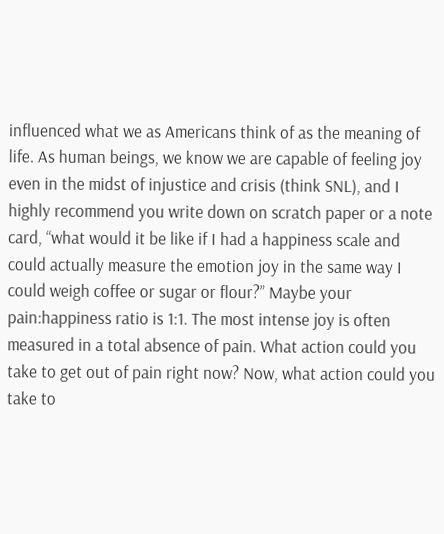influenced what we as Americans think of as the meaning of life. As human beings, we know we are capable of feeling joy even in the midst of injustice and crisis (think SNL), and I highly recommend you write down on scratch paper or a note card, “what would it be like if I had a happiness scale and could actually measure the emotion joy in the same way I could weigh coffee or sugar or flour?” Maybe your pain:happiness ratio is 1:1. The most intense joy is often measured in a total absence of pain. What action could you take to get out of pain right now? Now, what action could you take to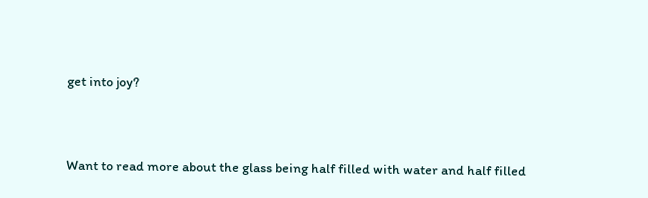get into joy?



Want to read more about the glass being half filled with water and half filled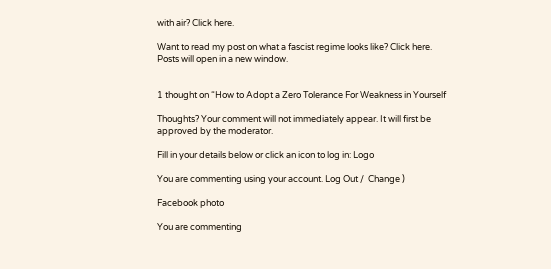with air? Click here.

Want to read my post on what a fascist regime looks like? Click here. Posts will open in a new window.


1 thought on “How to Adopt a Zero Tolerance For Weakness in Yourself

Thoughts? Your comment will not immediately appear. It will first be approved by the moderator.

Fill in your details below or click an icon to log in: Logo

You are commenting using your account. Log Out /  Change )

Facebook photo

You are commenting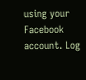using your Facebook account. Log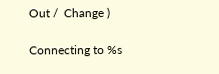Out /  Change )

Connecting to %s